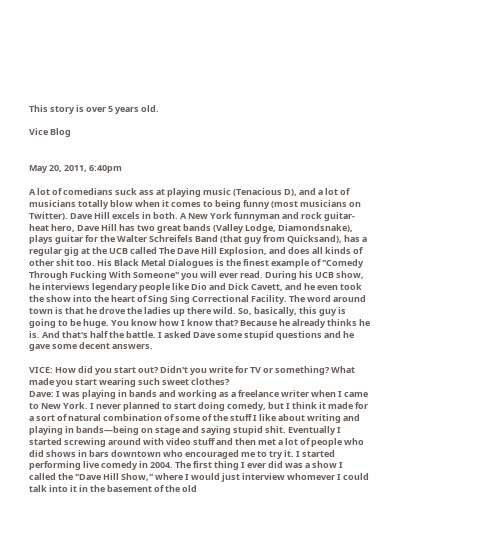This story is over 5 years old.

Vice Blog


May 20, 2011, 6:40pm

A lot of comedians suck ass at playing music (Tenacious D), and a lot of musicians totally blow when it comes to being funny (most musicians on Twitter). Dave Hill excels in both. A New York funnyman and rock guitar-heat hero, Dave Hill has two great bands (Valley Lodge, Diamondsnake), plays guitar for the Walter Schreifels Band (that guy from Quicksand), has a regular gig at the UCB called The Dave Hill Explosion, and does all kinds of other shit too. His Black Metal Dialogues is the finest example of "Comedy Through Fucking With Someone" you will ever read. During his UCB show, he interviews legendary people like Dio and Dick Cavett, and he even took the show into the heart of Sing Sing Correctional Facility. The word around town is that he drove the ladies up there wild. So, basically, this guy is going to be huge. You know how I know that? Because he already thinks he is. And that's half the battle. I asked Dave some stupid questions and he gave some decent answers.

VICE: How did you start out? Didn't you write for TV or something? What made you start wearing such sweet clothes?
Dave: I was playing in bands and working as a freelance writer when I came to New York. I never planned to start doing comedy, but I think it made for a sort of natural combination of some of the stuff I like about writing and playing in bands—being on stage and saying stupid shit. Eventually I started screwing around with video stuff and then met a lot of people who did shows in bars downtown who encouraged me to try it. I started performing live comedy in 2004. The first thing I ever did was a show I called the "Dave Hill Show," where I would just interview whomever I could talk into it in the basement of the old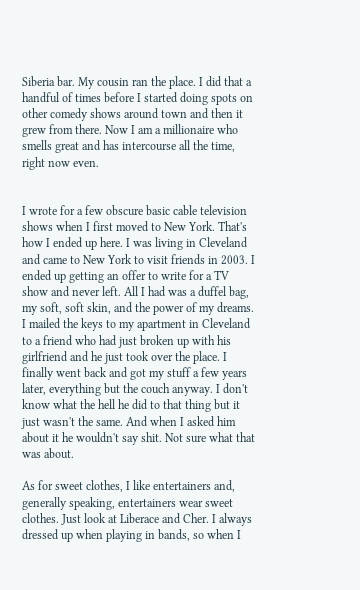Siberia bar. My cousin ran the place. I did that a handful of times before I started doing spots on other comedy shows around town and then it grew from there. Now I am a millionaire who smells great and has intercourse all the time, right now even.


I wrote for a few obscure basic cable television shows when I first moved to New York. That's how I ended up here. I was living in Cleveland and came to New York to visit friends in 2003. I ended up getting an offer to write for a TV show and never left. All I had was a duffel bag, my soft, soft skin, and the power of my dreams. I mailed the keys to my apartment in Cleveland to a friend who had just broken up with his girlfriend and he just took over the place. I finally went back and got my stuff a few years later, everything but the couch anyway. I don't know what the hell he did to that thing but it just wasn't the same. And when I asked him about it he wouldn't say shit. Not sure what that was about.

As for sweet clothes, I like entertainers and, generally speaking, entertainers wear sweet clothes. Just look at Liberace and Cher. I always dressed up when playing in bands, so when I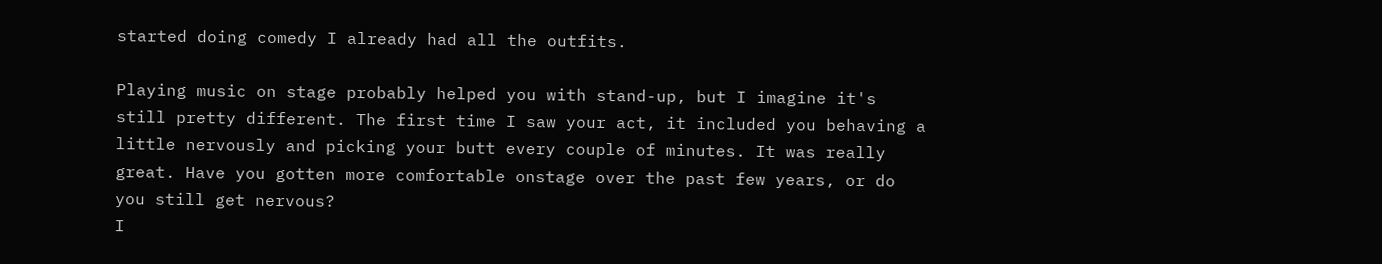started doing comedy I already had all the outfits.

Playing music on stage probably helped you with stand-up, but I imagine it's still pretty different. The first time I saw your act, it included you behaving a little nervously and picking your butt every couple of minutes. It was really great. Have you gotten more comfortable onstage over the past few years, or do you still get nervous?
I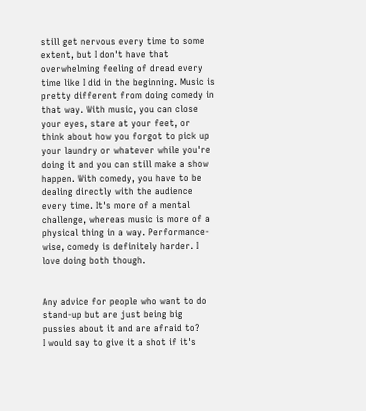still get nervous every time to some extent, but I don't have that overwhelming feeling of dread every time like I did in the beginning. Music is pretty different from doing comedy in that way. With music, you can close your eyes, stare at your feet, or think about how you forgot to pick up your laundry or whatever while you're doing it and you can still make a show happen. With comedy, you have to be dealing directly with the audience every time. It's more of a mental challenge, whereas music is more of a physical thing in a way. Performance-wise, comedy is definitely harder. I love doing both though.


Any advice for people who want to do stand-up but are just being big pussies about it and are afraid to?
I would say to give it a shot if it's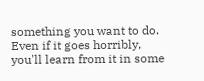something you want to do. Even if it goes horribly, you'll learn from it in some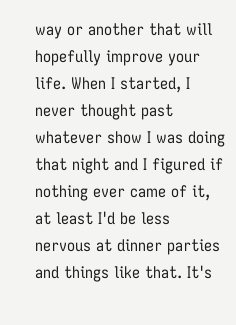way or another that will hopefully improve your life. When I started, I never thought past whatever show I was doing that night and I figured if nothing ever came of it, at least I'd be less nervous at dinner parties and things like that. It's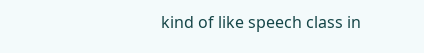kind of like speech class in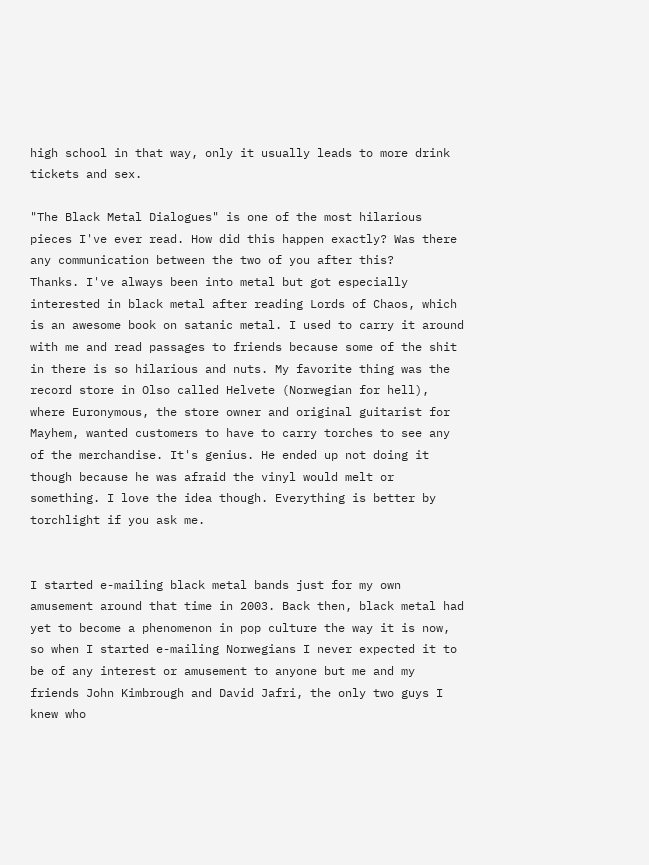high school in that way, only it usually leads to more drink tickets and sex.

"The Black Metal Dialogues" is one of the most hilarious pieces I've ever read. How did this happen exactly? Was there any communication between the two of you after this?
Thanks. I've always been into metal but got especially interested in black metal after reading Lords of Chaos, which is an awesome book on satanic metal. I used to carry it around with me and read passages to friends because some of the shit in there is so hilarious and nuts. My favorite thing was the record store in Olso called Helvete (Norwegian for hell), where Euronymous, the store owner and original guitarist for Mayhem, wanted customers to have to carry torches to see any of the merchandise. It's genius. He ended up not doing it though because he was afraid the vinyl would melt or something. I love the idea though. Everything is better by torchlight if you ask me.


I started e-mailing black metal bands just for my own amusement around that time in 2003. Back then, black metal had yet to become a phenomenon in pop culture the way it is now, so when I started e-mailing Norwegians I never expected it to be of any interest or amusement to anyone but me and my friends John Kimbrough and David Jafri, the only two guys I knew who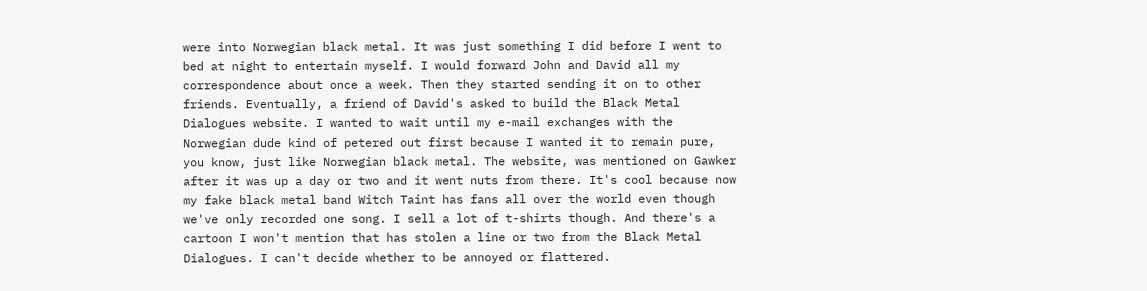were into Norwegian black metal. It was just something I did before I went to bed at night to entertain myself. I would forward John and David all my correspondence about once a week. Then they started sending it on to other friends. Eventually, a friend of David's asked to build the Black Metal Dialogues website. I wanted to wait until my e-mail exchanges with the Norwegian dude kind of petered out first because I wanted it to remain pure, you know, just like Norwegian black metal. The website, was mentioned on Gawker after it was up a day or two and it went nuts from there. It's cool because now my fake black metal band Witch Taint has fans all over the world even though we've only recorded one song. I sell a lot of t-shirts though. And there's a cartoon I won't mention that has stolen a line or two from the Black Metal Dialogues. I can't decide whether to be annoyed or flattered.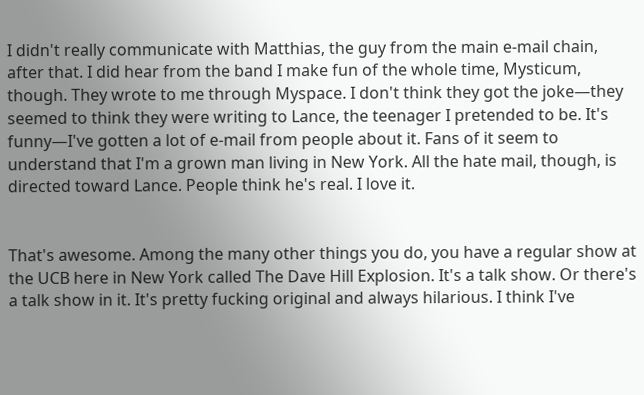I didn't really communicate with Matthias, the guy from the main e-mail chain, after that. I did hear from the band I make fun of the whole time, Mysticum, though. They wrote to me through Myspace. I don't think they got the joke—they seemed to think they were writing to Lance, the teenager I pretended to be. It's funny—I've gotten a lot of e-mail from people about it. Fans of it seem to understand that I'm a grown man living in New York. All the hate mail, though, is directed toward Lance. People think he's real. I love it.


That's awesome. Among the many other things you do, you have a regular show at the UCB here in New York called The Dave Hill Explosion. It's a talk show. Or there's a talk show in it. It's pretty fucking original and always hilarious. I think I've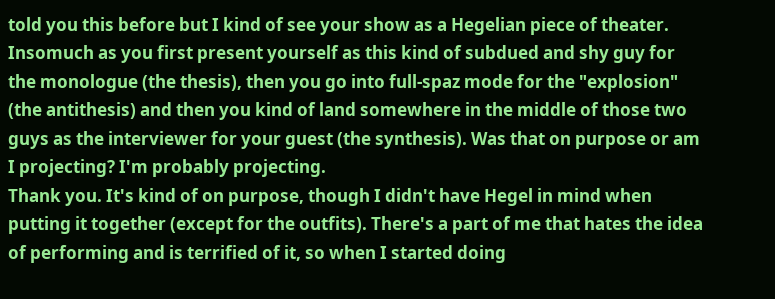told you this before but I kind of see your show as a Hegelian piece of theater. Insomuch as you first present yourself as this kind of subdued and shy guy for the monologue (the thesis), then you go into full-spaz mode for the "explosion" (the antithesis) and then you kind of land somewhere in the middle of those two guys as the interviewer for your guest (the synthesis). Was that on purpose or am I projecting? I'm probably projecting.
Thank you. It's kind of on purpose, though I didn't have Hegel in mind when putting it together (except for the outfits). There's a part of me that hates the idea of performing and is terrified of it, so when I started doing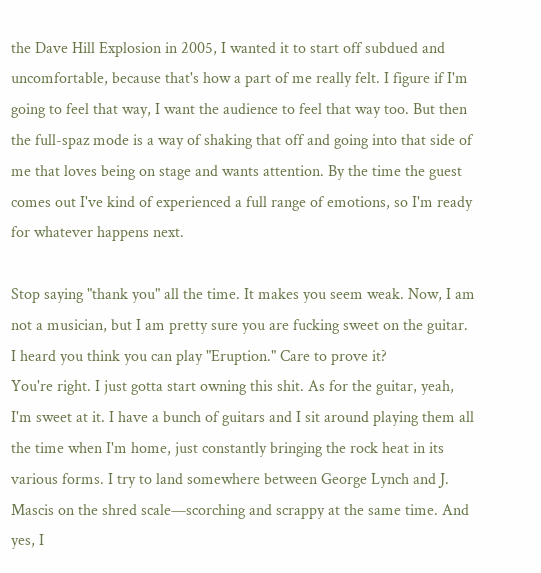the Dave Hill Explosion in 2005, I wanted it to start off subdued and uncomfortable, because that's how a part of me really felt. I figure if I'm going to feel that way, I want the audience to feel that way too. But then the full-spaz mode is a way of shaking that off and going into that side of me that loves being on stage and wants attention. By the time the guest comes out I've kind of experienced a full range of emotions, so I'm ready for whatever happens next.

Stop saying "thank you" all the time. It makes you seem weak. Now, I am not a musician, but I am pretty sure you are fucking sweet on the guitar. I heard you think you can play "Eruption." Care to prove it?
You're right. I just gotta start owning this shit. As for the guitar, yeah, I'm sweet at it. I have a bunch of guitars and I sit around playing them all the time when I'm home, just constantly bringing the rock heat in its various forms. I try to land somewhere between George Lynch and J. Mascis on the shred scale—scorching and scrappy at the same time. And yes, I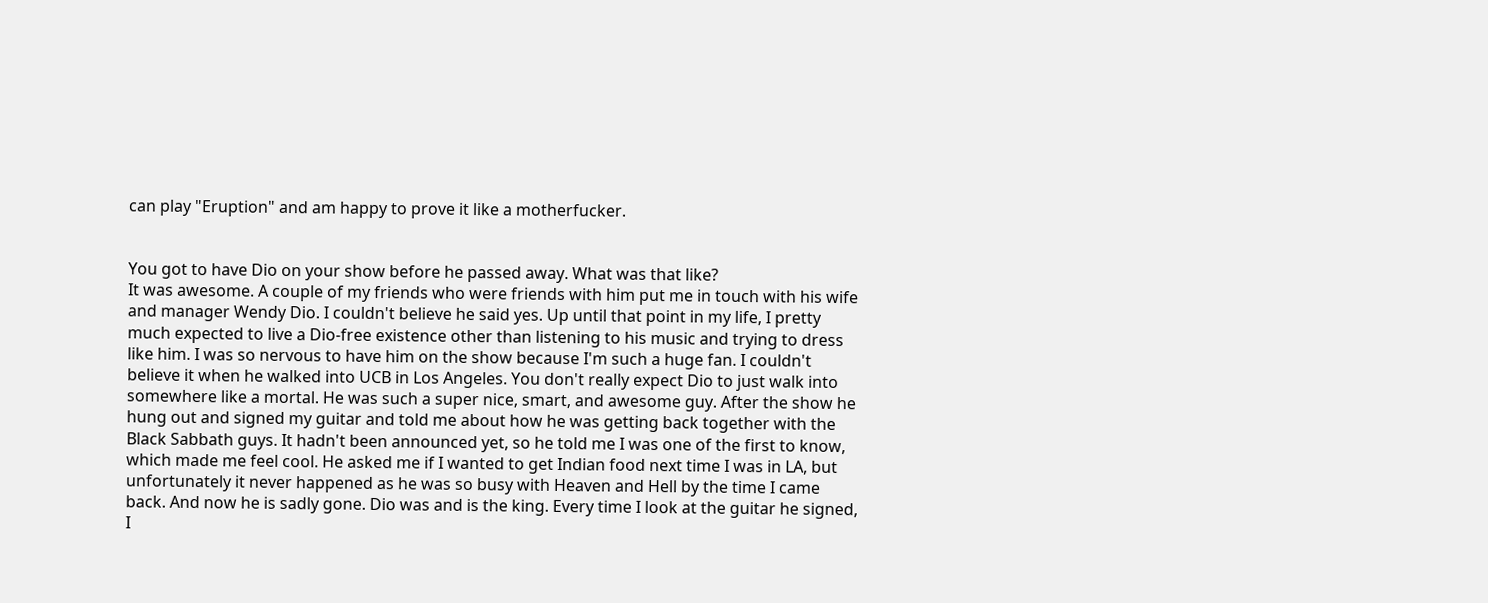can play "Eruption" and am happy to prove it like a motherfucker.


You got to have Dio on your show before he passed away. What was that like?
It was awesome. A couple of my friends who were friends with him put me in touch with his wife and manager Wendy Dio. I couldn't believe he said yes. Up until that point in my life, I pretty much expected to live a Dio-free existence other than listening to his music and trying to dress like him. I was so nervous to have him on the show because I'm such a huge fan. I couldn't believe it when he walked into UCB in Los Angeles. You don't really expect Dio to just walk into somewhere like a mortal. He was such a super nice, smart, and awesome guy. After the show he hung out and signed my guitar and told me about how he was getting back together with the Black Sabbath guys. It hadn't been announced yet, so he told me I was one of the first to know, which made me feel cool. He asked me if I wanted to get Indian food next time I was in LA, but unfortunately it never happened as he was so busy with Heaven and Hell by the time I came back. And now he is sadly gone. Dio was and is the king. Every time I look at the guitar he signed, I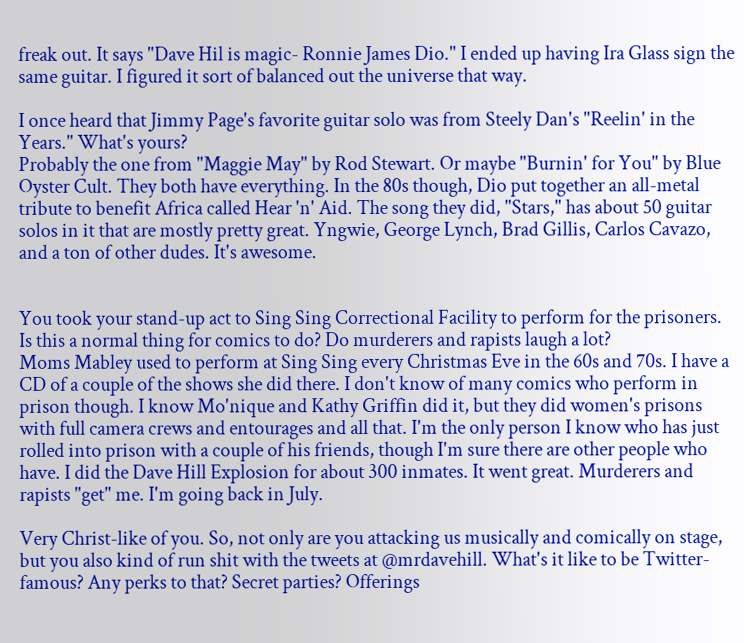freak out. It says "Dave Hil is magic- Ronnie James Dio." I ended up having Ira Glass sign the same guitar. I figured it sort of balanced out the universe that way.

I once heard that Jimmy Page's favorite guitar solo was from Steely Dan's "Reelin' in the Years." What's yours?
Probably the one from "Maggie May" by Rod Stewart. Or maybe "Burnin' for You" by Blue Oyster Cult. They both have everything. In the 80s though, Dio put together an all-metal tribute to benefit Africa called Hear 'n' Aid. The song they did, "Stars," has about 50 guitar solos in it that are mostly pretty great. Yngwie, George Lynch, Brad Gillis, Carlos Cavazo, and a ton of other dudes. It's awesome.


You took your stand-up act to Sing Sing Correctional Facility to perform for the prisoners. Is this a normal thing for comics to do? Do murderers and rapists laugh a lot?
Moms Mabley used to perform at Sing Sing every Christmas Eve in the 60s and 70s. I have a CD of a couple of the shows she did there. I don't know of many comics who perform in prison though. I know Mo'nique and Kathy Griffin did it, but they did women's prisons with full camera crews and entourages and all that. I'm the only person I know who has just rolled into prison with a couple of his friends, though I'm sure there are other people who have. I did the Dave Hill Explosion for about 300 inmates. It went great. Murderers and rapists "get" me. I'm going back in July.

Very Christ-like of you. So, not only are you attacking us musically and comically on stage, but you also kind of run shit with the tweets at @mrdavehill. What's it like to be Twitter-famous? Any perks to that? Secret parties? Offerings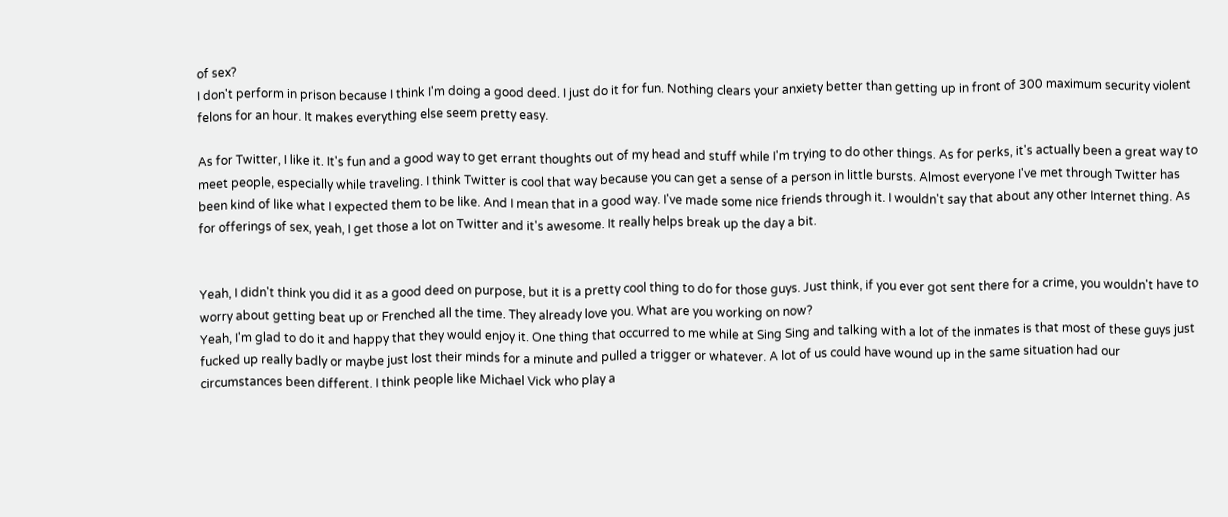of sex?
I don't perform in prison because I think I'm doing a good deed. I just do it for fun. Nothing clears your anxiety better than getting up in front of 300 maximum security violent felons for an hour. It makes everything else seem pretty easy.

As for Twitter, I like it. It's fun and a good way to get errant thoughts out of my head and stuff while I'm trying to do other things. As for perks, it's actually been a great way to meet people, especially while traveling. I think Twitter is cool that way because you can get a sense of a person in little bursts. Almost everyone I've met through Twitter has been kind of like what I expected them to be like. And I mean that in a good way. I've made some nice friends through it. I wouldn't say that about any other Internet thing. As for offerings of sex, yeah, I get those a lot on Twitter and it's awesome. It really helps break up the day a bit.


Yeah, I didn't think you did it as a good deed on purpose, but it is a pretty cool thing to do for those guys. Just think, if you ever got sent there for a crime, you wouldn't have to worry about getting beat up or Frenched all the time. They already love you. What are you working on now?
Yeah, I'm glad to do it and happy that they would enjoy it. One thing that occurred to me while at Sing Sing and talking with a lot of the inmates is that most of these guys just fucked up really badly or maybe just lost their minds for a minute and pulled a trigger or whatever. A lot of us could have wound up in the same situation had our circumstances been different. I think people like Michael Vick who play a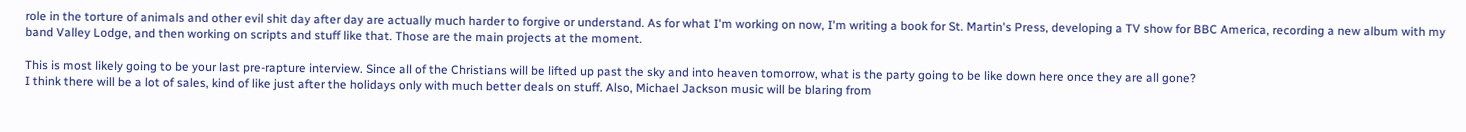role in the torture of animals and other evil shit day after day are actually much harder to forgive or understand. As for what I'm working on now, I'm writing a book for St. Martin's Press, developing a TV show for BBC America, recording a new album with my band Valley Lodge, and then working on scripts and stuff like that. Those are the main projects at the moment.

This is most likely going to be your last pre-rapture interview. Since all of the Christians will be lifted up past the sky and into heaven tomorrow, what is the party going to be like down here once they are all gone?
I think there will be a lot of sales, kind of like just after the holidays only with much better deals on stuff. Also, Michael Jackson music will be blaring from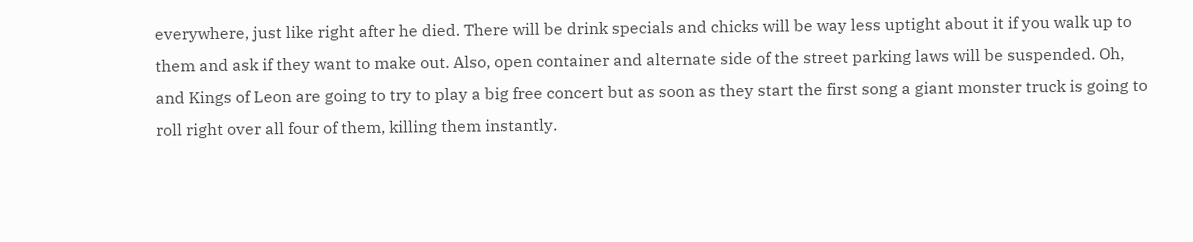everywhere, just like right after he died. There will be drink specials and chicks will be way less uptight about it if you walk up to them and ask if they want to make out. Also, open container and alternate side of the street parking laws will be suspended. Oh, and Kings of Leon are going to try to play a big free concert but as soon as they start the first song a giant monster truck is going to roll right over all four of them, killing them instantly.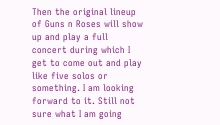Then the original lineup of Guns n Roses will show up and play a full concert during which I get to come out and play like five solos or something. I am looking forward to it. Still not sure what I am going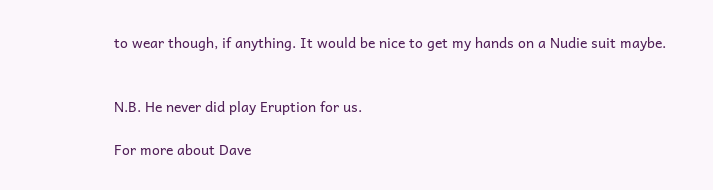to wear though, if anything. It would be nice to get my hands on a Nudie suit maybe.


N.B. He never did play Eruption for us.

For more about Dave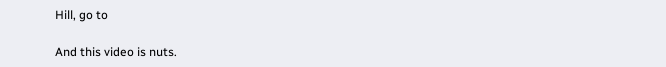Hill, go to

And this video is nuts.